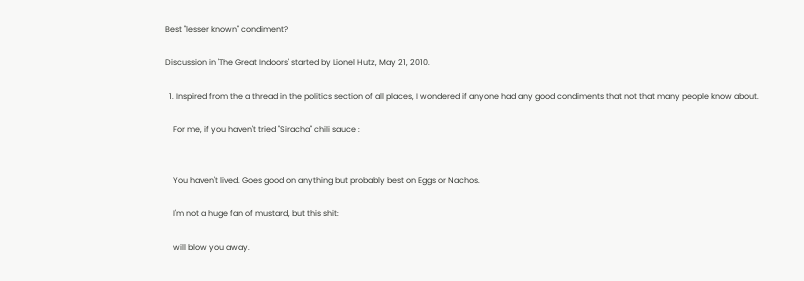Best "lesser known" condiment?

Discussion in 'The Great Indoors' started by Lionel Hutz, May 21, 2010.

  1. Inspired from the a thread in the politics section of all places, I wondered if anyone had any good condiments that not that many people know about.

    For me, if you haven't tried "Siracha" chili sauce :


    You haven't lived. Goes good on anything but probably best on Eggs or Nachos.

    I'm not a huge fan of mustard, but this shit:

    will blow you away.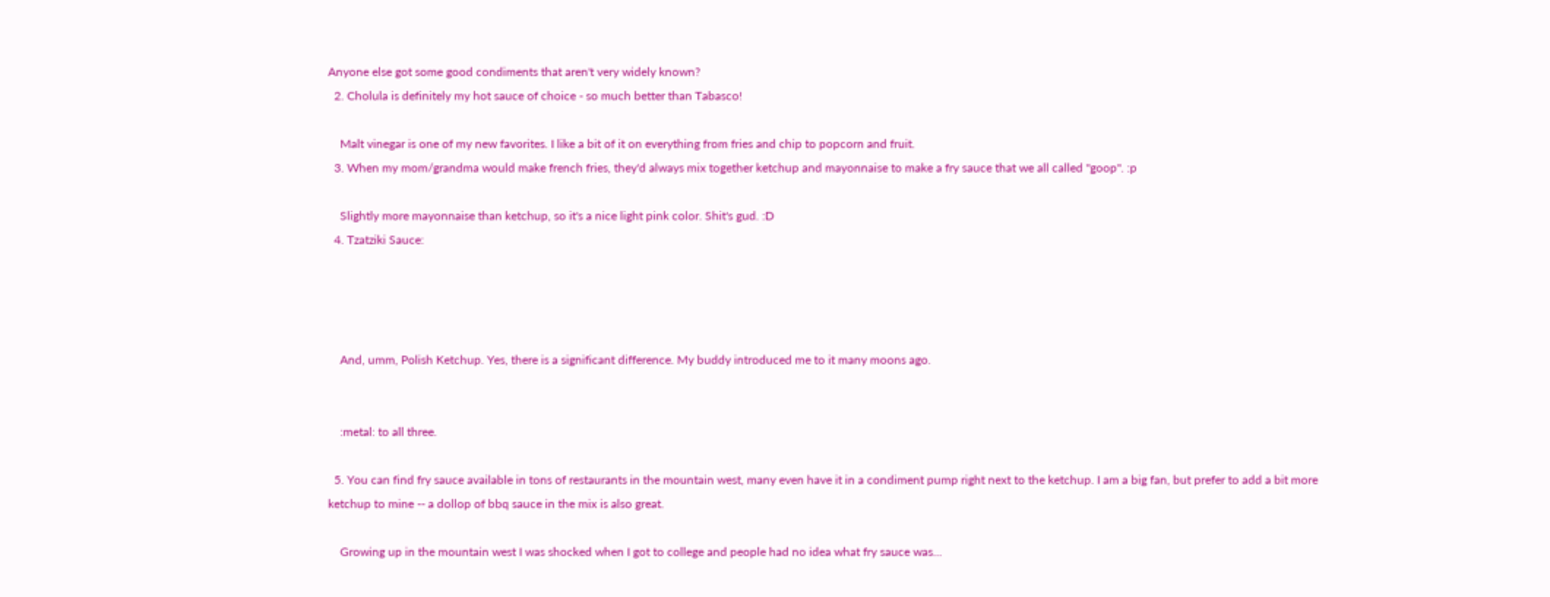Anyone else got some good condiments that aren't very widely known?
  2. Cholula is definitely my hot sauce of choice - so much better than Tabasco!

    Malt vinegar is one of my new favorites. I like a bit of it on everything from fries and chip to popcorn and fruit.
  3. When my mom/grandma would make french fries, they'd always mix together ketchup and mayonnaise to make a fry sauce that we all called "goop". :p

    Slightly more mayonnaise than ketchup, so it's a nice light pink color. Shit's gud. :D
  4. Tzatziki Sauce:




    And, umm, Polish Ketchup. Yes, there is a significant difference. My buddy introduced me to it many moons ago.


    :metal: to all three.

  5. You can find fry sauce available in tons of restaurants in the mountain west, many even have it in a condiment pump right next to the ketchup. I am a big fan, but prefer to add a bit more ketchup to mine -- a dollop of bbq sauce in the mix is also great.

    Growing up in the mountain west I was shocked when I got to college and people had no idea what fry sauce was...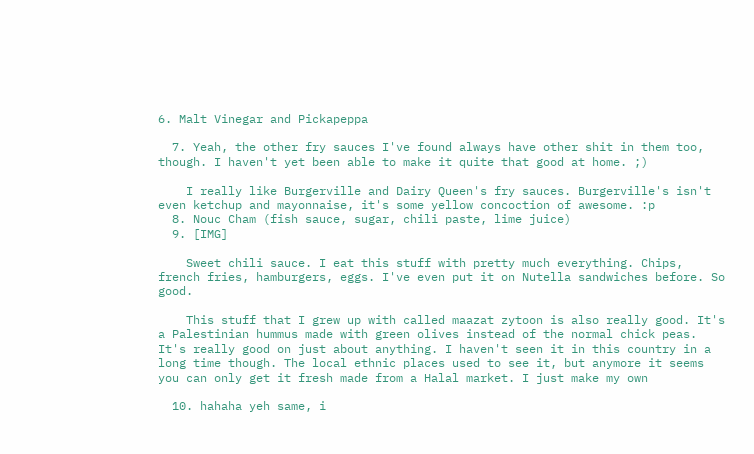6. Malt Vinegar and Pickapeppa

  7. Yeah, the other fry sauces I've found always have other shit in them too, though. I haven't yet been able to make it quite that good at home. ;)

    I really like Burgerville and Dairy Queen's fry sauces. Burgerville's isn't even ketchup and mayonnaise, it's some yellow concoction of awesome. :p
  8. Nouc Cham (fish sauce, sugar, chili paste, lime juice)
  9. [IMG]

    Sweet chili sauce. I eat this stuff with pretty much everything. Chips, french fries, hamburgers, eggs. I've even put it on Nutella sandwiches before. So good.

    This stuff that I grew up with called maazat zytoon is also really good. It's a Palestinian hummus made with green olives instead of the normal chick peas. It's really good on just about anything. I haven't seen it in this country in a long time though. The local ethnic places used to see it, but anymore it seems you can only get it fresh made from a Halal market. I just make my own

  10. hahaha yeh same, i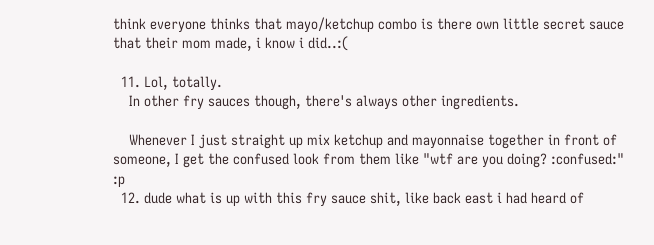think everyone thinks that mayo/ketchup combo is there own little secret sauce that their mom made, i know i did..:(

  11. Lol, totally.
    In other fry sauces though, there's always other ingredients.

    Whenever I just straight up mix ketchup and mayonnaise together in front of someone, I get the confused look from them like "wtf are you doing? :confused:" :p
  12. dude what is up with this fry sauce shit, like back east i had heard of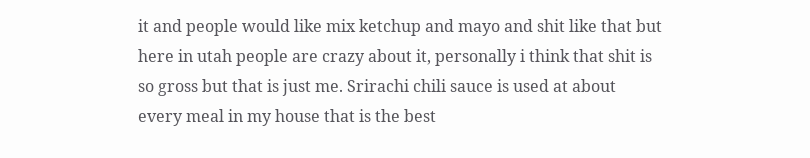it and people would like mix ketchup and mayo and shit like that but here in utah people are crazy about it, personally i think that shit is so gross but that is just me. Srirachi chili sauce is used at about every meal in my house that is the best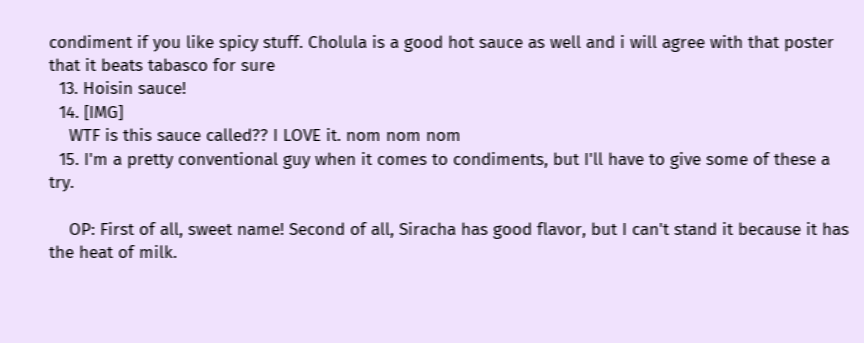condiment if you like spicy stuff. Cholula is a good hot sauce as well and i will agree with that poster that it beats tabasco for sure
  13. Hoisin sauce!
  14. [IMG]
    WTF is this sauce called?? I LOVE it. nom nom nom
  15. I'm a pretty conventional guy when it comes to condiments, but I'll have to give some of these a try.

    OP: First of all, sweet name! Second of all, Siracha has good flavor, but I can't stand it because it has the heat of milk.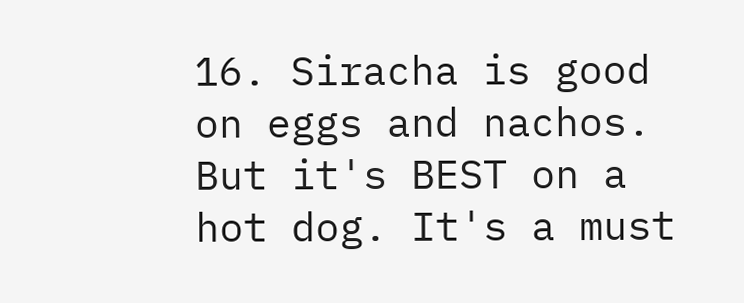16. Siracha is good on eggs and nachos. But it's BEST on a hot dog. It's a must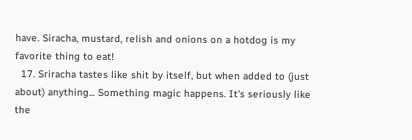have. Siracha, mustard, relish and onions on a hotdog is my favorite thing to eat!
  17. Sriracha tastes like shit by itself, but when added to (just about) anything... Something magic happens. It's seriously like the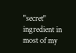"secret" ingredient in most of my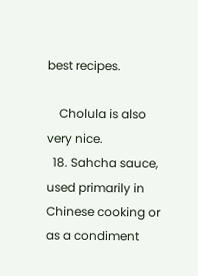best recipes.

    Cholula is also very nice.
  18. Sahcha sauce, used primarily in Chinese cooking or as a condiment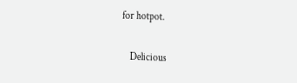for hotpot.

    Delicious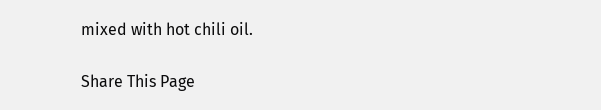mixed with hot chili oil.

Share This Page